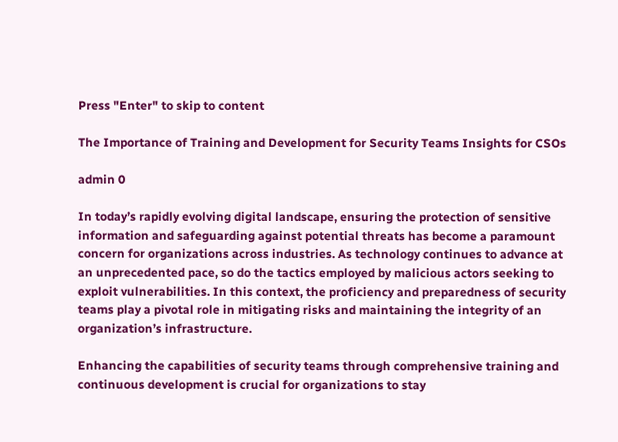Press "Enter" to skip to content

The Importance of Training and Development for Security Teams Insights for CSOs

admin 0

In today’s rapidly evolving digital landscape, ensuring the protection of sensitive information and safeguarding against potential threats has become a paramount concern for organizations across industries. As technology continues to advance at an unprecedented pace, so do the tactics employed by malicious actors seeking to exploit vulnerabilities. In this context, the proficiency and preparedness of security teams play a pivotal role in mitigating risks and maintaining the integrity of an organization’s infrastructure.

Enhancing the capabilities of security teams through comprehensive training and continuous development is crucial for organizations to stay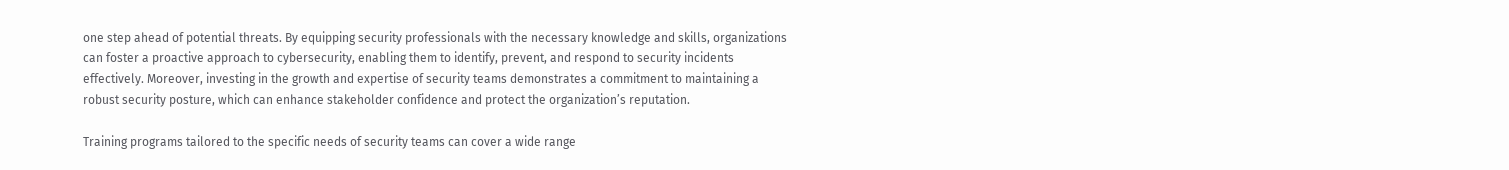one step ahead of potential threats. By equipping security professionals with the necessary knowledge and skills, organizations can foster a proactive approach to cybersecurity, enabling them to identify, prevent, and respond to security incidents effectively. Moreover, investing in the growth and expertise of security teams demonstrates a commitment to maintaining a robust security posture, which can enhance stakeholder confidence and protect the organization’s reputation.

Training programs tailored to the specific needs of security teams can cover a wide range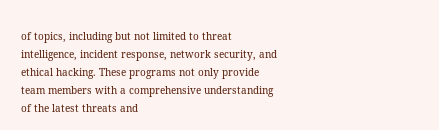of topics, including but not limited to threat intelligence, incident response, network security, and ethical hacking. These programs not only provide team members with a comprehensive understanding of the latest threats and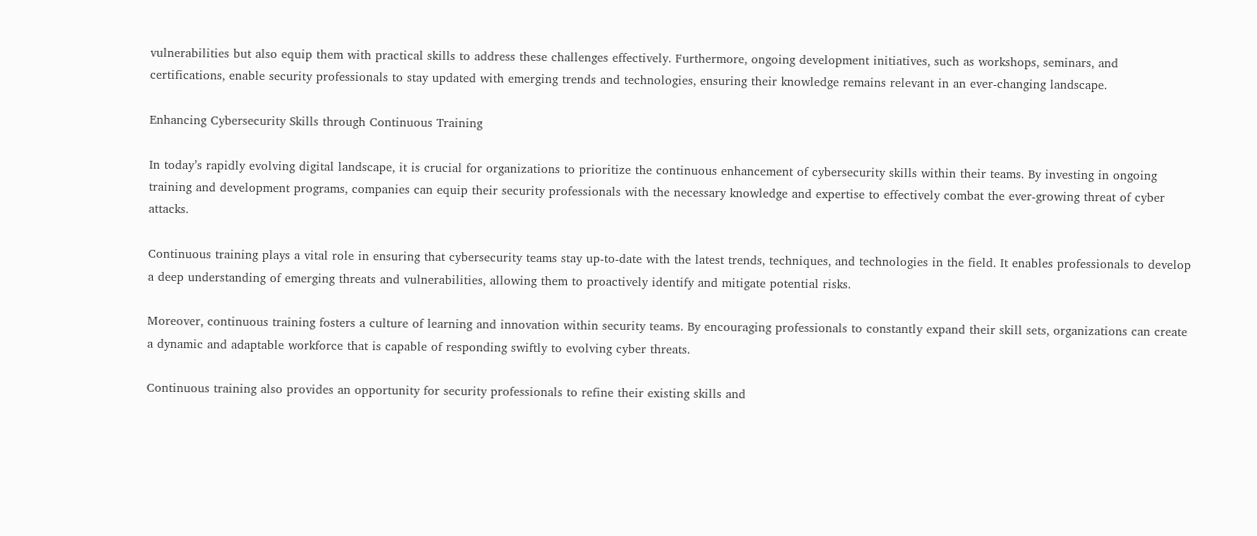vulnerabilities but also equip them with practical skills to address these challenges effectively. Furthermore, ongoing development initiatives, such as workshops, seminars, and certifications, enable security professionals to stay updated with emerging trends and technologies, ensuring their knowledge remains relevant in an ever-changing landscape.

Enhancing Cybersecurity Skills through Continuous Training

In today’s rapidly evolving digital landscape, it is crucial for organizations to prioritize the continuous enhancement of cybersecurity skills within their teams. By investing in ongoing training and development programs, companies can equip their security professionals with the necessary knowledge and expertise to effectively combat the ever-growing threat of cyber attacks.

Continuous training plays a vital role in ensuring that cybersecurity teams stay up-to-date with the latest trends, techniques, and technologies in the field. It enables professionals to develop a deep understanding of emerging threats and vulnerabilities, allowing them to proactively identify and mitigate potential risks.

Moreover, continuous training fosters a culture of learning and innovation within security teams. By encouraging professionals to constantly expand their skill sets, organizations can create a dynamic and adaptable workforce that is capable of responding swiftly to evolving cyber threats.

Continuous training also provides an opportunity for security professionals to refine their existing skills and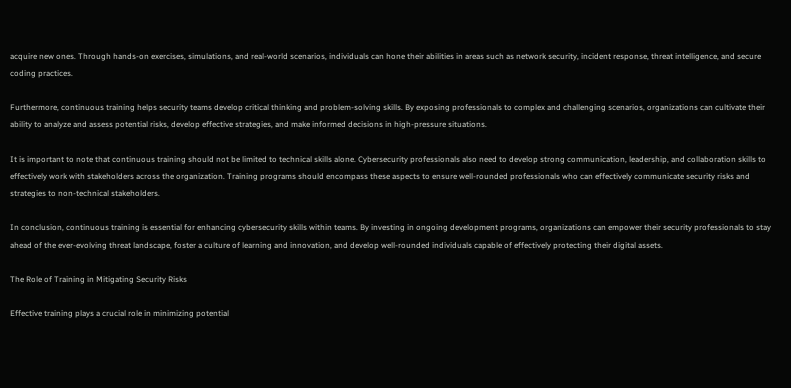acquire new ones. Through hands-on exercises, simulations, and real-world scenarios, individuals can hone their abilities in areas such as network security, incident response, threat intelligence, and secure coding practices.

Furthermore, continuous training helps security teams develop critical thinking and problem-solving skills. By exposing professionals to complex and challenging scenarios, organizations can cultivate their ability to analyze and assess potential risks, develop effective strategies, and make informed decisions in high-pressure situations.

It is important to note that continuous training should not be limited to technical skills alone. Cybersecurity professionals also need to develop strong communication, leadership, and collaboration skills to effectively work with stakeholders across the organization. Training programs should encompass these aspects to ensure well-rounded professionals who can effectively communicate security risks and strategies to non-technical stakeholders.

In conclusion, continuous training is essential for enhancing cybersecurity skills within teams. By investing in ongoing development programs, organizations can empower their security professionals to stay ahead of the ever-evolving threat landscape, foster a culture of learning and innovation, and develop well-rounded individuals capable of effectively protecting their digital assets.

The Role of Training in Mitigating Security Risks

Effective training plays a crucial role in minimizing potential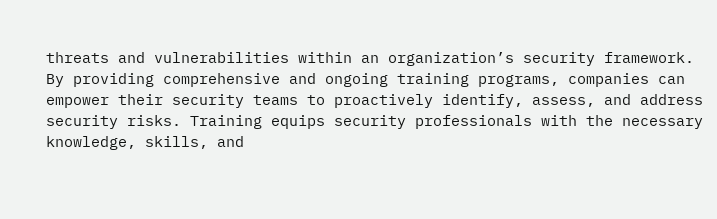threats and vulnerabilities within an organization’s security framework. By providing comprehensive and ongoing training programs, companies can empower their security teams to proactively identify, assess, and address security risks. Training equips security professionals with the necessary knowledge, skills, and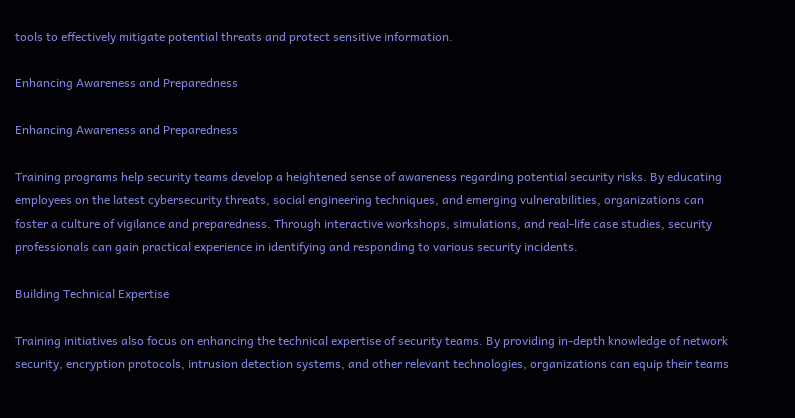tools to effectively mitigate potential threats and protect sensitive information.

Enhancing Awareness and Preparedness

Enhancing Awareness and Preparedness

Training programs help security teams develop a heightened sense of awareness regarding potential security risks. By educating employees on the latest cybersecurity threats, social engineering techniques, and emerging vulnerabilities, organizations can foster a culture of vigilance and preparedness. Through interactive workshops, simulations, and real-life case studies, security professionals can gain practical experience in identifying and responding to various security incidents.

Building Technical Expertise

Training initiatives also focus on enhancing the technical expertise of security teams. By providing in-depth knowledge of network security, encryption protocols, intrusion detection systems, and other relevant technologies, organizations can equip their teams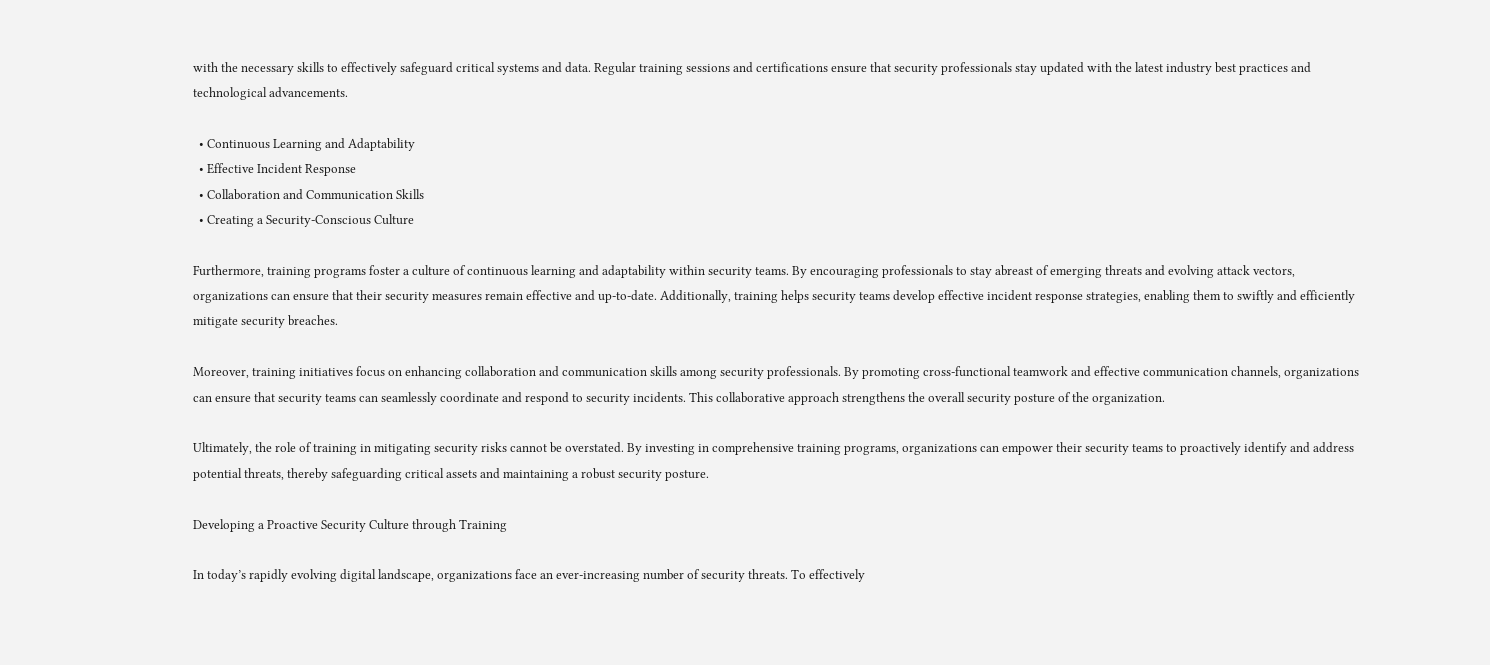with the necessary skills to effectively safeguard critical systems and data. Regular training sessions and certifications ensure that security professionals stay updated with the latest industry best practices and technological advancements.

  • Continuous Learning and Adaptability
  • Effective Incident Response
  • Collaboration and Communication Skills
  • Creating a Security-Conscious Culture

Furthermore, training programs foster a culture of continuous learning and adaptability within security teams. By encouraging professionals to stay abreast of emerging threats and evolving attack vectors, organizations can ensure that their security measures remain effective and up-to-date. Additionally, training helps security teams develop effective incident response strategies, enabling them to swiftly and efficiently mitigate security breaches.

Moreover, training initiatives focus on enhancing collaboration and communication skills among security professionals. By promoting cross-functional teamwork and effective communication channels, organizations can ensure that security teams can seamlessly coordinate and respond to security incidents. This collaborative approach strengthens the overall security posture of the organization.

Ultimately, the role of training in mitigating security risks cannot be overstated. By investing in comprehensive training programs, organizations can empower their security teams to proactively identify and address potential threats, thereby safeguarding critical assets and maintaining a robust security posture.

Developing a Proactive Security Culture through Training

In today’s rapidly evolving digital landscape, organizations face an ever-increasing number of security threats. To effectively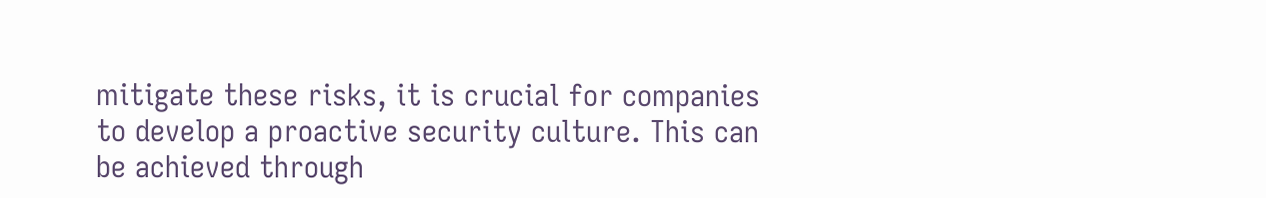mitigate these risks, it is crucial for companies to develop a proactive security culture. This can be achieved through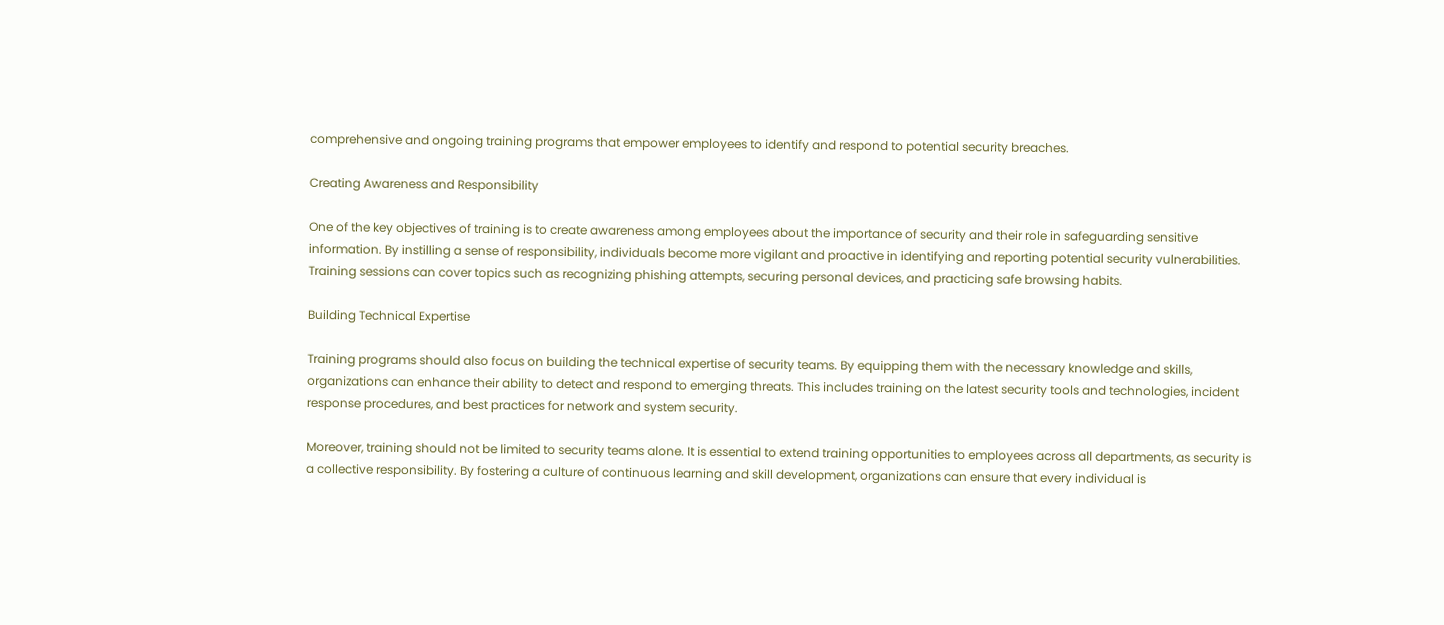comprehensive and ongoing training programs that empower employees to identify and respond to potential security breaches.

Creating Awareness and Responsibility

One of the key objectives of training is to create awareness among employees about the importance of security and their role in safeguarding sensitive information. By instilling a sense of responsibility, individuals become more vigilant and proactive in identifying and reporting potential security vulnerabilities. Training sessions can cover topics such as recognizing phishing attempts, securing personal devices, and practicing safe browsing habits.

Building Technical Expertise

Training programs should also focus on building the technical expertise of security teams. By equipping them with the necessary knowledge and skills, organizations can enhance their ability to detect and respond to emerging threats. This includes training on the latest security tools and technologies, incident response procedures, and best practices for network and system security.

Moreover, training should not be limited to security teams alone. It is essential to extend training opportunities to employees across all departments, as security is a collective responsibility. By fostering a culture of continuous learning and skill development, organizations can ensure that every individual is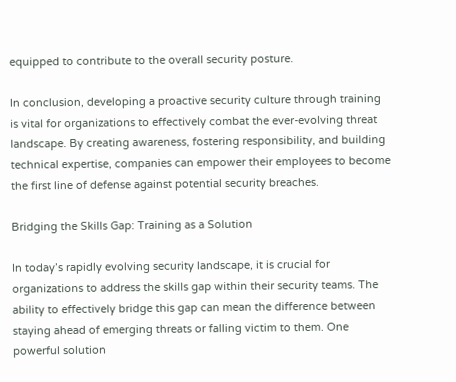equipped to contribute to the overall security posture.

In conclusion, developing a proactive security culture through training is vital for organizations to effectively combat the ever-evolving threat landscape. By creating awareness, fostering responsibility, and building technical expertise, companies can empower their employees to become the first line of defense against potential security breaches.

Bridging the Skills Gap: Training as a Solution

In today’s rapidly evolving security landscape, it is crucial for organizations to address the skills gap within their security teams. The ability to effectively bridge this gap can mean the difference between staying ahead of emerging threats or falling victim to them. One powerful solution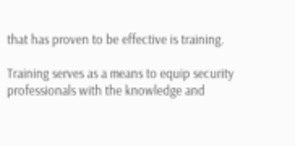that has proven to be effective is training.

Training serves as a means to equip security professionals with the knowledge and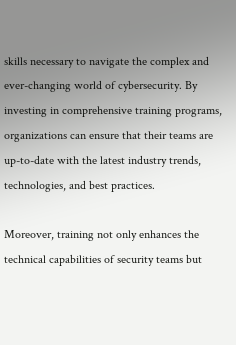skills necessary to navigate the complex and ever-changing world of cybersecurity. By investing in comprehensive training programs, organizations can ensure that their teams are up-to-date with the latest industry trends, technologies, and best practices.

Moreover, training not only enhances the technical capabilities of security teams but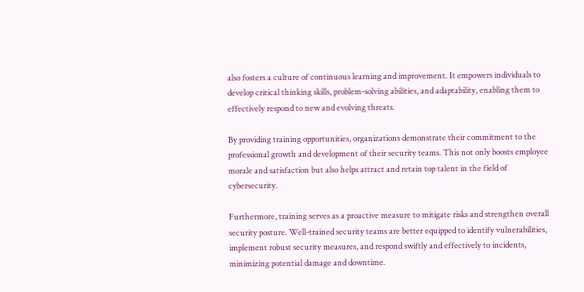also fosters a culture of continuous learning and improvement. It empowers individuals to develop critical thinking skills, problem-solving abilities, and adaptability, enabling them to effectively respond to new and evolving threats.

By providing training opportunities, organizations demonstrate their commitment to the professional growth and development of their security teams. This not only boosts employee morale and satisfaction but also helps attract and retain top talent in the field of cybersecurity.

Furthermore, training serves as a proactive measure to mitigate risks and strengthen overall security posture. Well-trained security teams are better equipped to identify vulnerabilities, implement robust security measures, and respond swiftly and effectively to incidents, minimizing potential damage and downtime.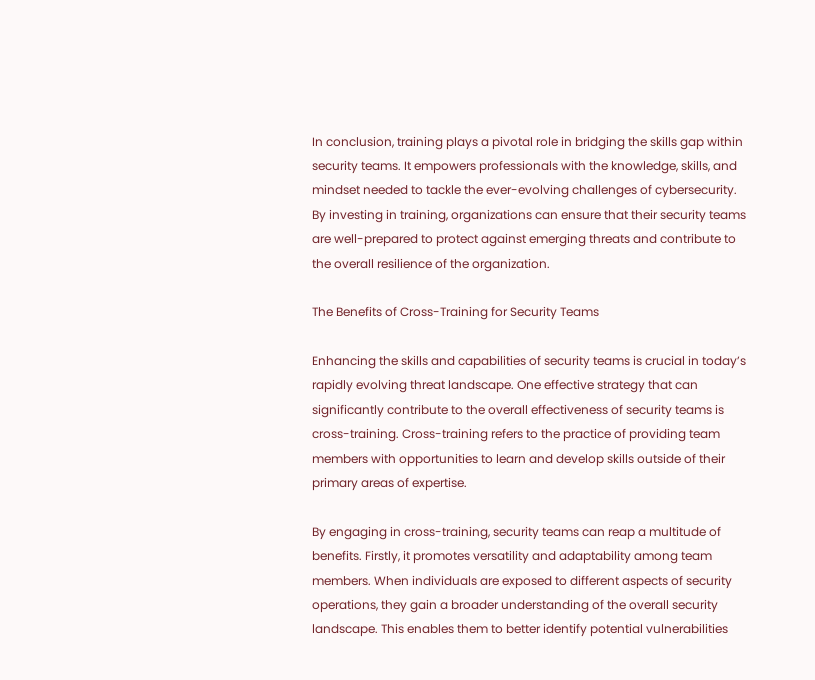In conclusion, training plays a pivotal role in bridging the skills gap within security teams. It empowers professionals with the knowledge, skills, and mindset needed to tackle the ever-evolving challenges of cybersecurity. By investing in training, organizations can ensure that their security teams are well-prepared to protect against emerging threats and contribute to the overall resilience of the organization.

The Benefits of Cross-Training for Security Teams

Enhancing the skills and capabilities of security teams is crucial in today’s rapidly evolving threat landscape. One effective strategy that can significantly contribute to the overall effectiveness of security teams is cross-training. Cross-training refers to the practice of providing team members with opportunities to learn and develop skills outside of their primary areas of expertise.

By engaging in cross-training, security teams can reap a multitude of benefits. Firstly, it promotes versatility and adaptability among team members. When individuals are exposed to different aspects of security operations, they gain a broader understanding of the overall security landscape. This enables them to better identify potential vulnerabilities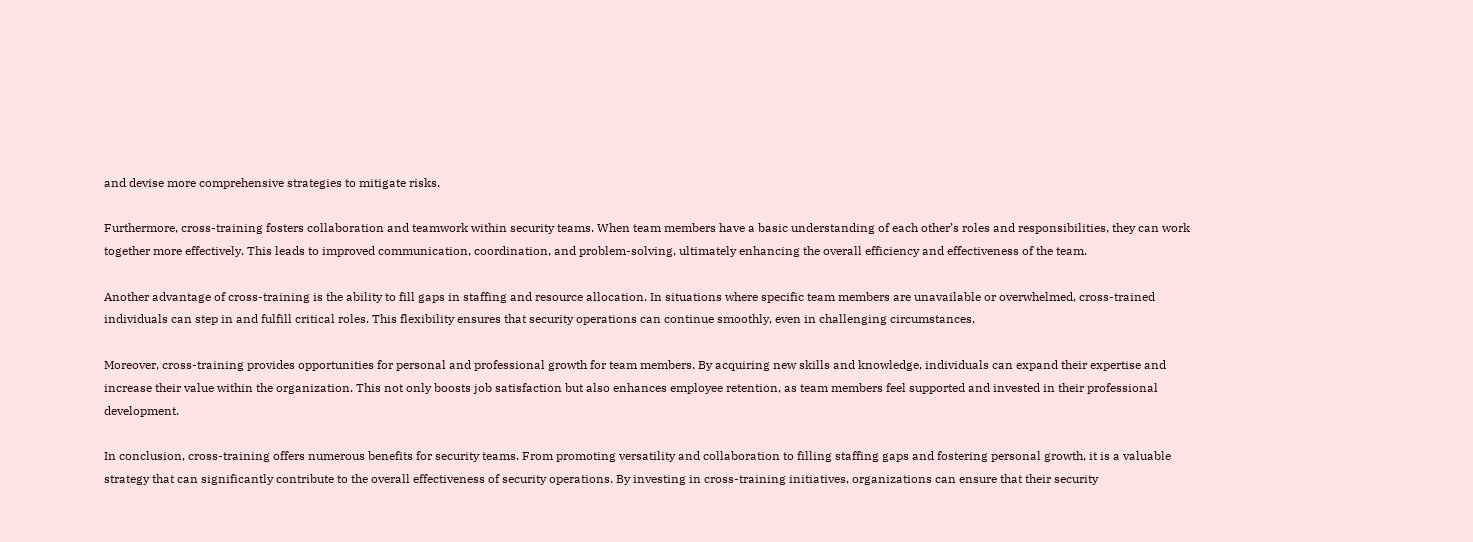and devise more comprehensive strategies to mitigate risks.

Furthermore, cross-training fosters collaboration and teamwork within security teams. When team members have a basic understanding of each other’s roles and responsibilities, they can work together more effectively. This leads to improved communication, coordination, and problem-solving, ultimately enhancing the overall efficiency and effectiveness of the team.

Another advantage of cross-training is the ability to fill gaps in staffing and resource allocation. In situations where specific team members are unavailable or overwhelmed, cross-trained individuals can step in and fulfill critical roles. This flexibility ensures that security operations can continue smoothly, even in challenging circumstances.

Moreover, cross-training provides opportunities for personal and professional growth for team members. By acquiring new skills and knowledge, individuals can expand their expertise and increase their value within the organization. This not only boosts job satisfaction but also enhances employee retention, as team members feel supported and invested in their professional development.

In conclusion, cross-training offers numerous benefits for security teams. From promoting versatility and collaboration to filling staffing gaps and fostering personal growth, it is a valuable strategy that can significantly contribute to the overall effectiveness of security operations. By investing in cross-training initiatives, organizations can ensure that their security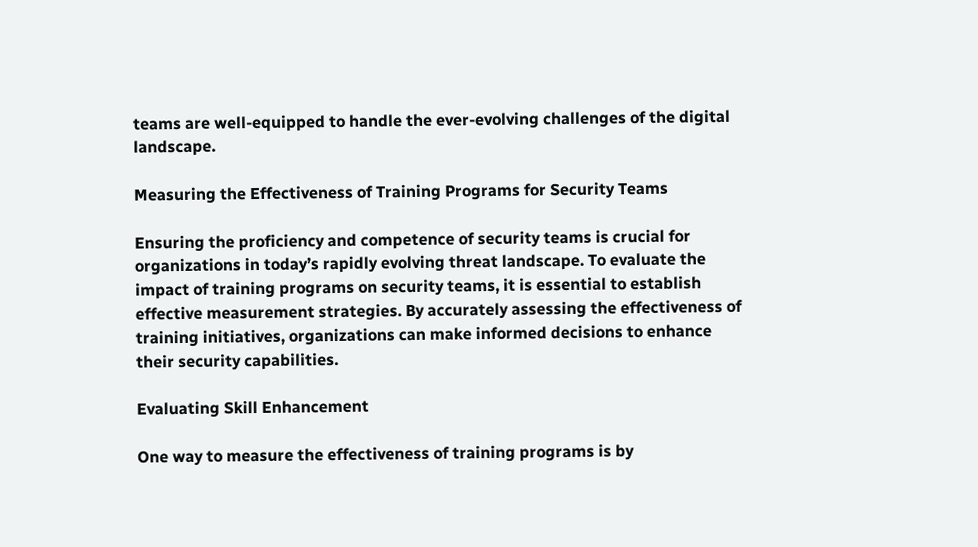teams are well-equipped to handle the ever-evolving challenges of the digital landscape.

Measuring the Effectiveness of Training Programs for Security Teams

Ensuring the proficiency and competence of security teams is crucial for organizations in today’s rapidly evolving threat landscape. To evaluate the impact of training programs on security teams, it is essential to establish effective measurement strategies. By accurately assessing the effectiveness of training initiatives, organizations can make informed decisions to enhance their security capabilities.

Evaluating Skill Enhancement

One way to measure the effectiveness of training programs is by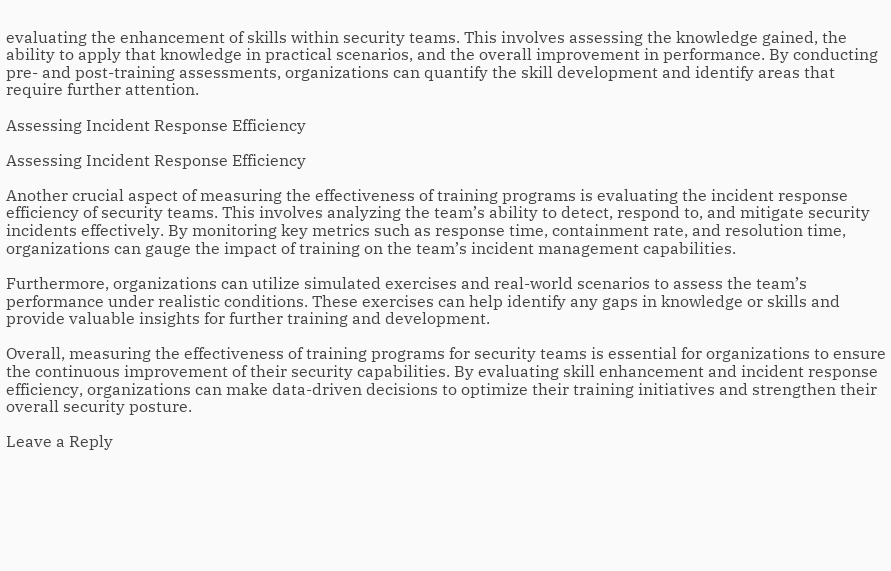evaluating the enhancement of skills within security teams. This involves assessing the knowledge gained, the ability to apply that knowledge in practical scenarios, and the overall improvement in performance. By conducting pre- and post-training assessments, organizations can quantify the skill development and identify areas that require further attention.

Assessing Incident Response Efficiency

Assessing Incident Response Efficiency

Another crucial aspect of measuring the effectiveness of training programs is evaluating the incident response efficiency of security teams. This involves analyzing the team’s ability to detect, respond to, and mitigate security incidents effectively. By monitoring key metrics such as response time, containment rate, and resolution time, organizations can gauge the impact of training on the team’s incident management capabilities.

Furthermore, organizations can utilize simulated exercises and real-world scenarios to assess the team’s performance under realistic conditions. These exercises can help identify any gaps in knowledge or skills and provide valuable insights for further training and development.

Overall, measuring the effectiveness of training programs for security teams is essential for organizations to ensure the continuous improvement of their security capabilities. By evaluating skill enhancement and incident response efficiency, organizations can make data-driven decisions to optimize their training initiatives and strengthen their overall security posture.

Leave a Reply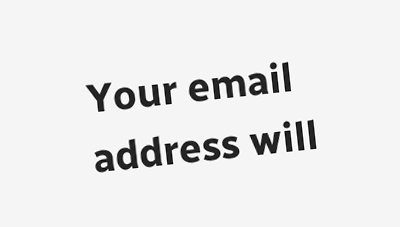Your email address will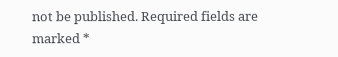not be published. Required fields are marked *